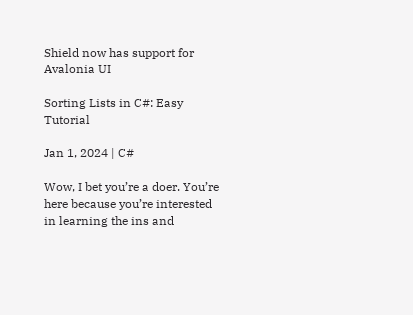Shield now has support for Avalonia UI

Sorting Lists in C#: Easy Tutorial

Jan 1, 2024 | C#

Wow, I bet you’re a doer. You’re here because you’re interested in learning the ins and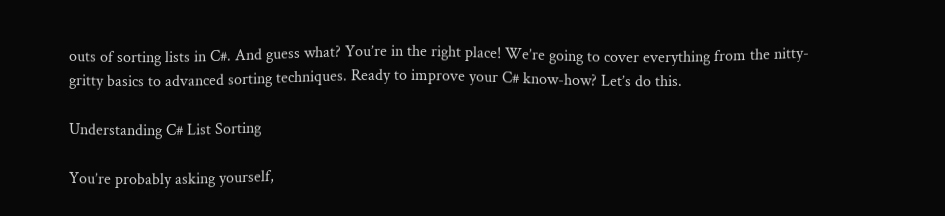outs of sorting lists in C#. And guess what? You’re in the right place! We’re going to cover everything from the nitty-gritty basics to advanced sorting techniques. Ready to improve your C# know-how? Let’s do this.

Understanding C# List Sorting

You’re probably asking yourself,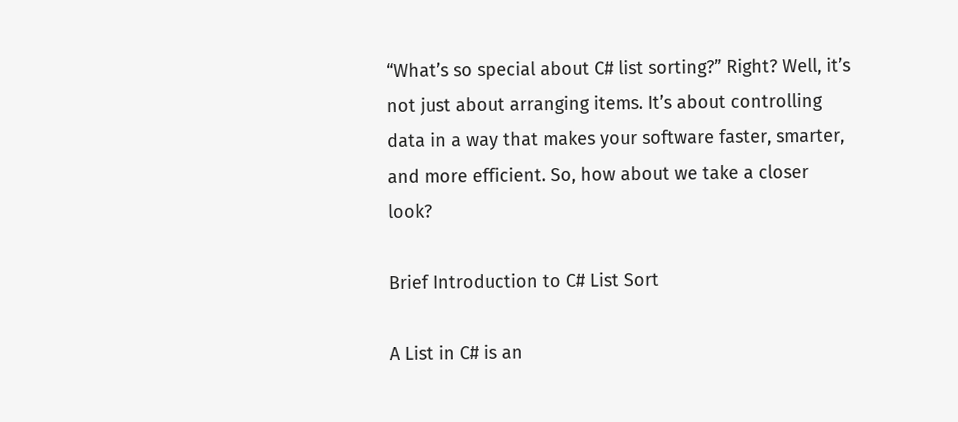“What’s so special about C# list sorting?” Right? Well, it’s not just about arranging items. It’s about controlling data in a way that makes your software faster, smarter, and more efficient. So, how about we take a closer look?

Brief Introduction to C# List Sort

A List in C# is an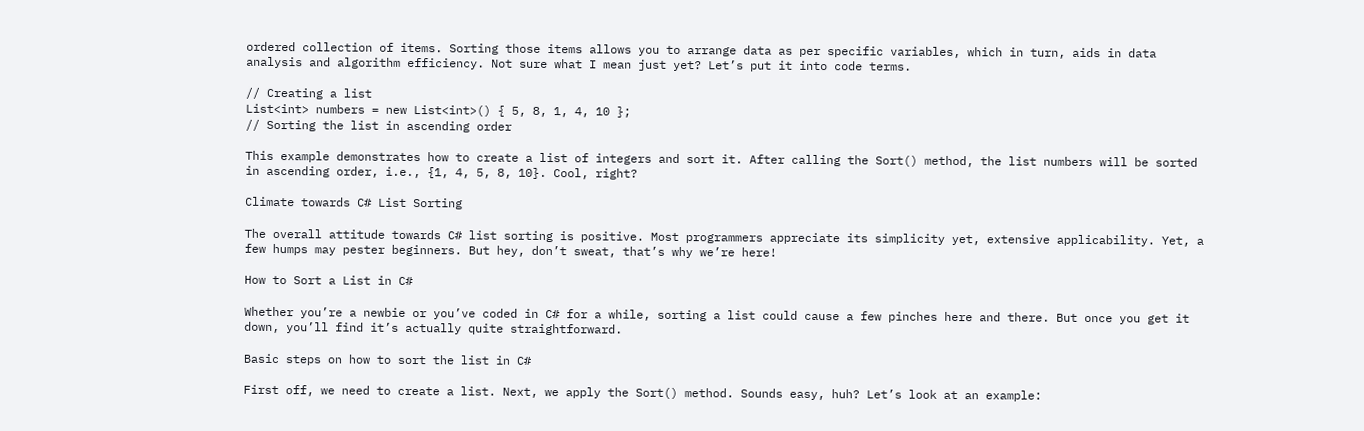ordered collection of items. Sorting those items allows you to arrange data as per specific variables, which in turn, aids in data analysis and algorithm efficiency. Not sure what I mean just yet? Let’s put it into code terms.

// Creating a list
List<int> numbers = new List<int>() { 5, 8, 1, 4, 10 };
// Sorting the list in ascending order

This example demonstrates how to create a list of integers and sort it. After calling the Sort() method, the list numbers will be sorted in ascending order, i.e., {1, 4, 5, 8, 10}. Cool, right?

Climate towards C# List Sorting

The overall attitude towards C# list sorting is positive. Most programmers appreciate its simplicity yet, extensive applicability. Yet, a few humps may pester beginners. But hey, don’t sweat, that’s why we’re here!

How to Sort a List in C#

Whether you’re a newbie or you’ve coded in C# for a while, sorting a list could cause a few pinches here and there. But once you get it down, you’ll find it’s actually quite straightforward.

Basic steps on how to sort the list in C#

First off, we need to create a list. Next, we apply the Sort() method. Sounds easy, huh? Let’s look at an example: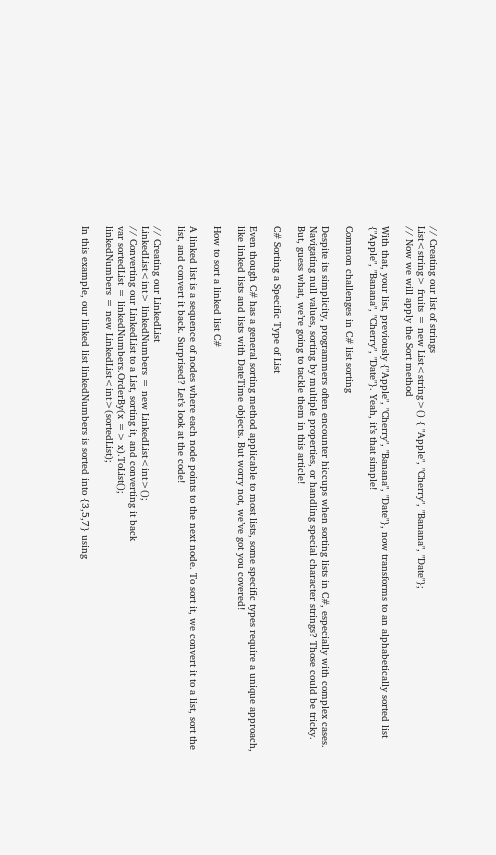// Creating our list of strings
List<string> fruits = new List<string>() { "Apple", "Cherry", "Banana", "Date"};
// Now we will apply the Sort method

With that, your list, previously {"Apple", "Cherry", "Banana", "Date"}, now transforms to an alphabetically sorted list {"Apple", "Banana", "Cherry", "Date"}. Yeah, it’s that simple!

Common challenges in C# list sorting

Despite its simplicity, programmers often encounter hiccups when sorting lists in C#, especially with complex cases. Navigating null values, sorting by multiple properties, or handling special character strings? Those could be tricky. But, guess what, we’re going to tackle them in this article!

C# Sorting a Specific Type of List

Even though C# has a general sorting method applicable to most lists, some specific types require a unique approach, like linked lists and lists with DateTime objects. But worry not, we’ve got you covered!

How to sort a linked list C#

A linked list is a sequence of nodes where each node points to the next node. To sort it, we convert it to a list, sort the list, and convert it back. Surprised? Let’s look at the code!

// Creating our LinkedList
LinkedList<int> linkedNumbers = new LinkedList<int>();
// Converting our LinkedList to a List, sorting it, and converting it back
var sortedList = linkedNumbers.OrderBy(x => x).ToList();
linkedNumbers = new LinkedList<int>(sortedList);

In this example, our linked list linkedNumbers is sorted into {3,5,7} using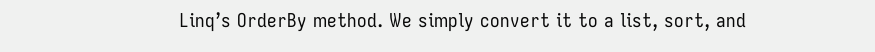Linq’s OrderBy method. We simply convert it to a list, sort, and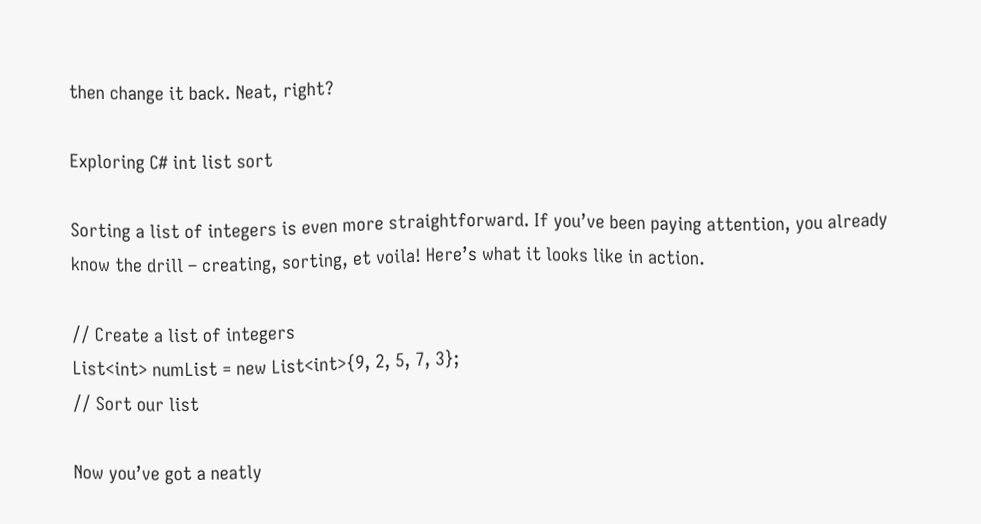then change it back. Neat, right?

Exploring C# int list sort

Sorting a list of integers is even more straightforward. If you’ve been paying attention, you already know the drill – creating, sorting, et voila! Here’s what it looks like in action.

// Create a list of integers
List<int> numList = new List<int>{9, 2, 5, 7, 3};
// Sort our list

Now you’ve got a neatly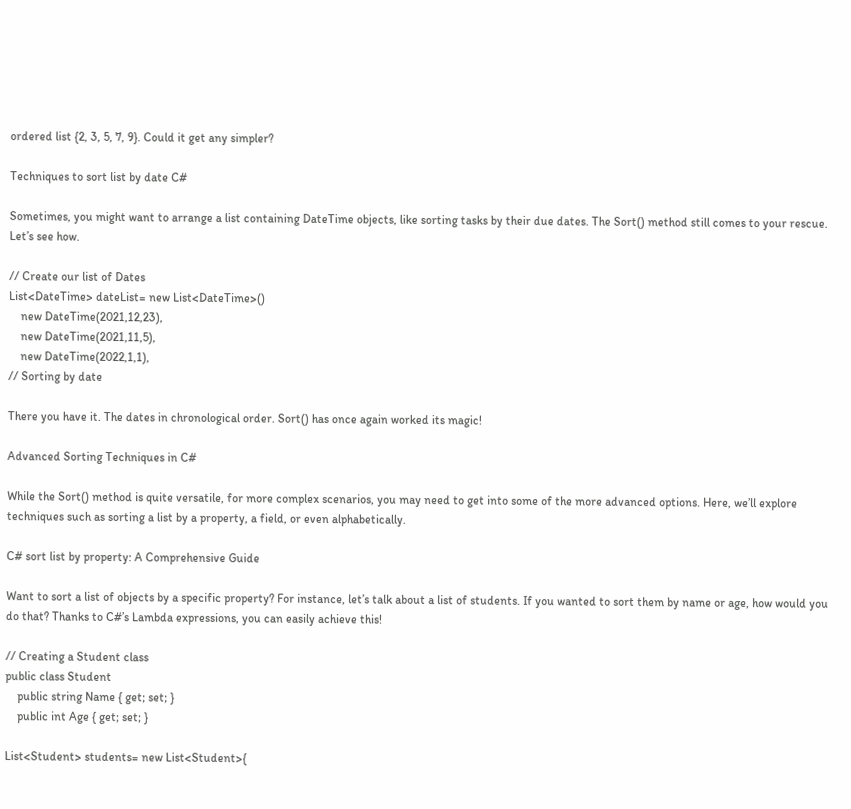ordered list {2, 3, 5, 7, 9}. Could it get any simpler?

Techniques to sort list by date C#

Sometimes, you might want to arrange a list containing DateTime objects, like sorting tasks by their due dates. The Sort() method still comes to your rescue. Let’s see how.

// Create our list of Dates
List<DateTime> dateList= new List<DateTime>()
    new DateTime(2021,12,23),
    new DateTime(2021,11,5),
    new DateTime(2022,1,1),
// Sorting by date

There you have it. The dates in chronological order. Sort() has once again worked its magic!

Advanced Sorting Techniques in C#

While the Sort() method is quite versatile, for more complex scenarios, you may need to get into some of the more advanced options. Here, we’ll explore techniques such as sorting a list by a property, a field, or even alphabetically.

C# sort list by property: A Comprehensive Guide

Want to sort a list of objects by a specific property? For instance, let’s talk about a list of students. If you wanted to sort them by name or age, how would you do that? Thanks to C#’s Lambda expressions, you can easily achieve this!

// Creating a Student class
public class Student
    public string Name { get; set; }
    public int Age { get; set; }

List<Student> students= new List<Student>{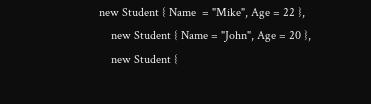new Student { Name  = "Mike", Age = 22 },
    new Student { Name = "John", Age = 20 },
    new Student {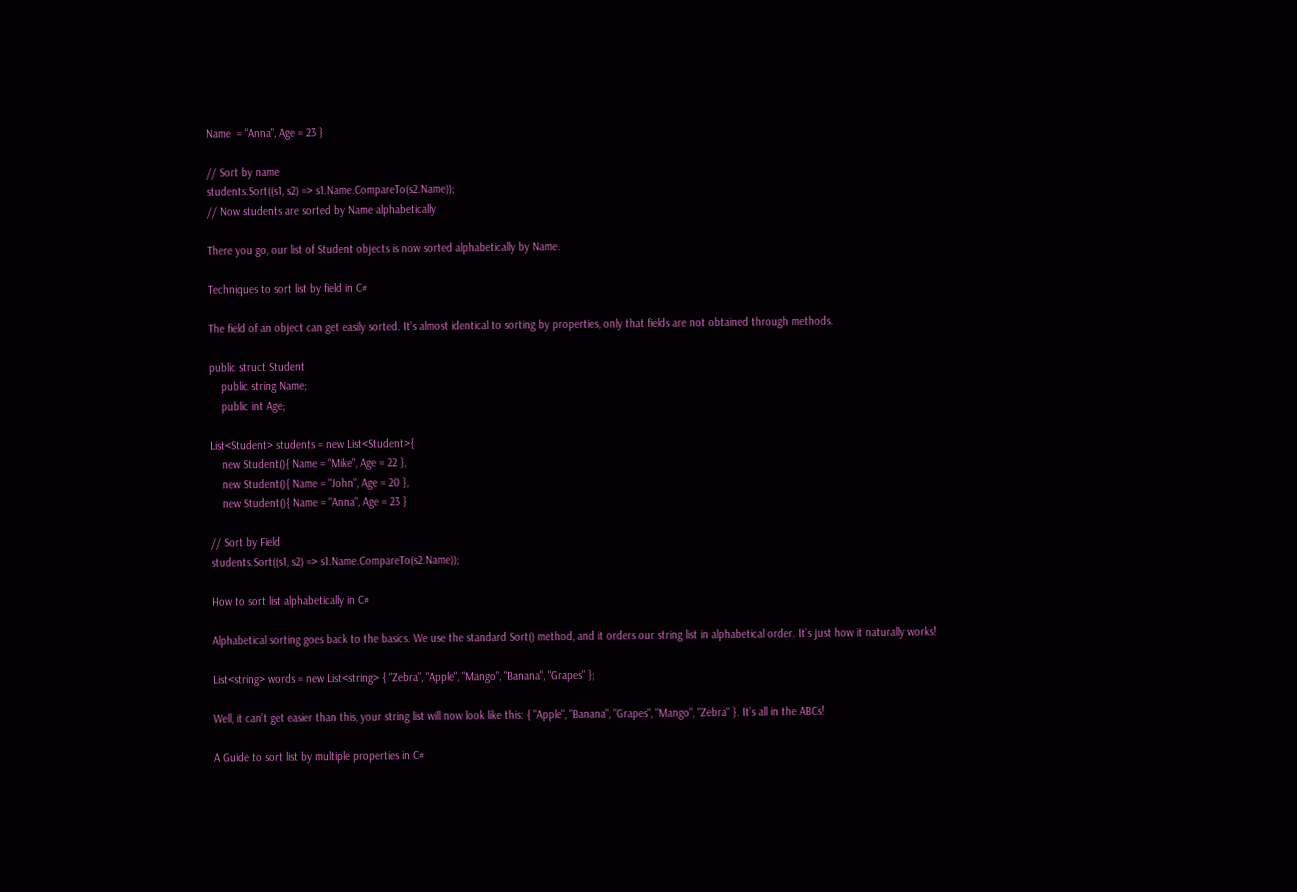Name  = "Anna", Age = 23 }

// Sort by name
students.Sort((s1, s2) => s1.Name.CompareTo(s2.Name));
// Now students are sorted by Name alphabetically

There you go, our list of Student objects is now sorted alphabetically by Name.

Techniques to sort list by field in C#

The field of an object can get easily sorted. It’s almost identical to sorting by properties, only that fields are not obtained through methods.

public struct Student
    public string Name;
    public int Age;

List<Student> students = new List<Student>{
    new Student(){ Name = "Mike", Age = 22 },
    new Student(){ Name = "John", Age = 20 },
    new Student(){ Name = "Anna", Age = 23 }

// Sort by Field
students.Sort((s1, s2) => s1.Name.CompareTo(s2.Name));

How to sort list alphabetically in C#

Alphabetical sorting goes back to the basics. We use the standard Sort() method, and it orders our string list in alphabetical order. It’s just how it naturally works!

List<string> words = new List<string> { "Zebra", "Apple", "Mango", "Banana", "Grapes" };

Well, it can’t get easier than this, your string list will now look like this: { "Apple", "Banana", "Grapes", "Mango", "Zebra" }. It’s all in the ABCs!

A Guide to sort list by multiple properties in C#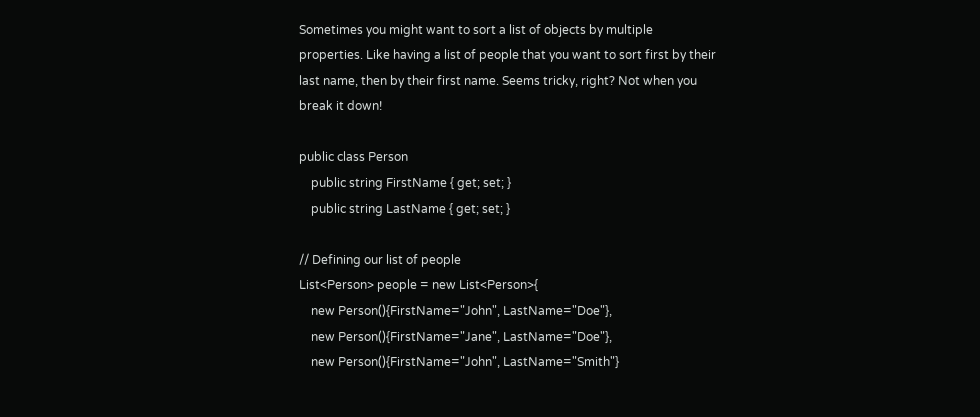Sometimes you might want to sort a list of objects by multiple properties. Like having a list of people that you want to sort first by their last name, then by their first name. Seems tricky, right? Not when you break it down!

public class Person
    public string FirstName { get; set; }
    public string LastName { get; set; }

// Defining our list of people
List<Person> people = new List<Person>{
    new Person(){FirstName="John", LastName="Doe"},
    new Person(){FirstName="Jane", LastName="Doe"},
    new Person(){FirstName="John", LastName="Smith"}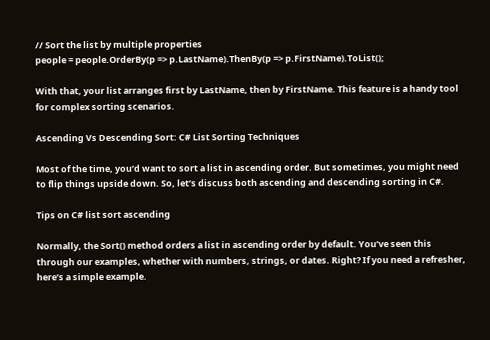// Sort the list by multiple properties
people = people.OrderBy(p => p.LastName).ThenBy(p => p.FirstName).ToList();

With that, your list arranges first by LastName, then by FirstName. This feature is a handy tool for complex sorting scenarios.

Ascending Vs Descending Sort: C# List Sorting Techniques

Most of the time, you’d want to sort a list in ascending order. But sometimes, you might need to flip things upside down. So, let’s discuss both ascending and descending sorting in C#.

Tips on C# list sort ascending

Normally, the Sort() method orders a list in ascending order by default. You’ve seen this through our examples, whether with numbers, strings, or dates. Right? If you need a refresher, here’s a simple example.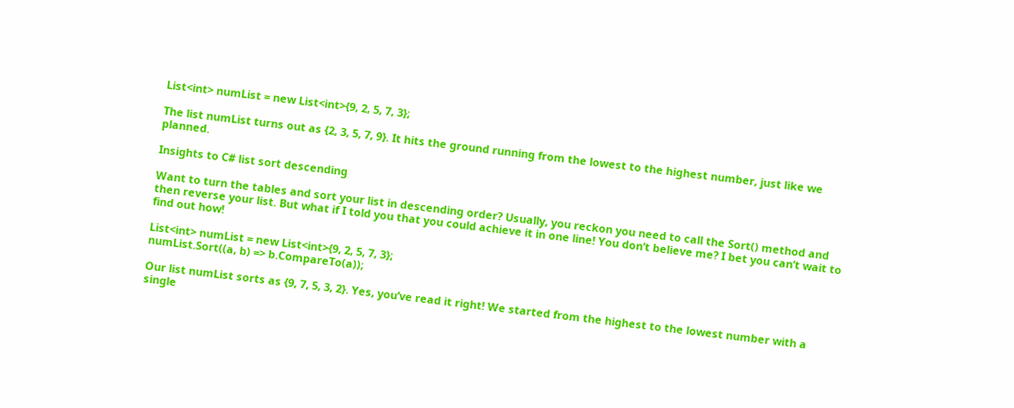List<int> numList = new List<int>{9, 2, 5, 7, 3};

The list numList turns out as {2, 3, 5, 7, 9}. It hits the ground running from the lowest to the highest number, just like we planned.

Insights to C# list sort descending

Want to turn the tables and sort your list in descending order? Usually, you reckon you need to call the Sort() method and then reverse your list. But what if I told you that you could achieve it in one line! You don’t believe me? I bet you can’t wait to find out how!

List<int> numList = new List<int>{9, 2, 5, 7, 3};
numList.Sort((a, b) => b.CompareTo(a));

Our list numList sorts as {9, 7, 5, 3, 2}. Yes, you’ve read it right! We started from the highest to the lowest number with a single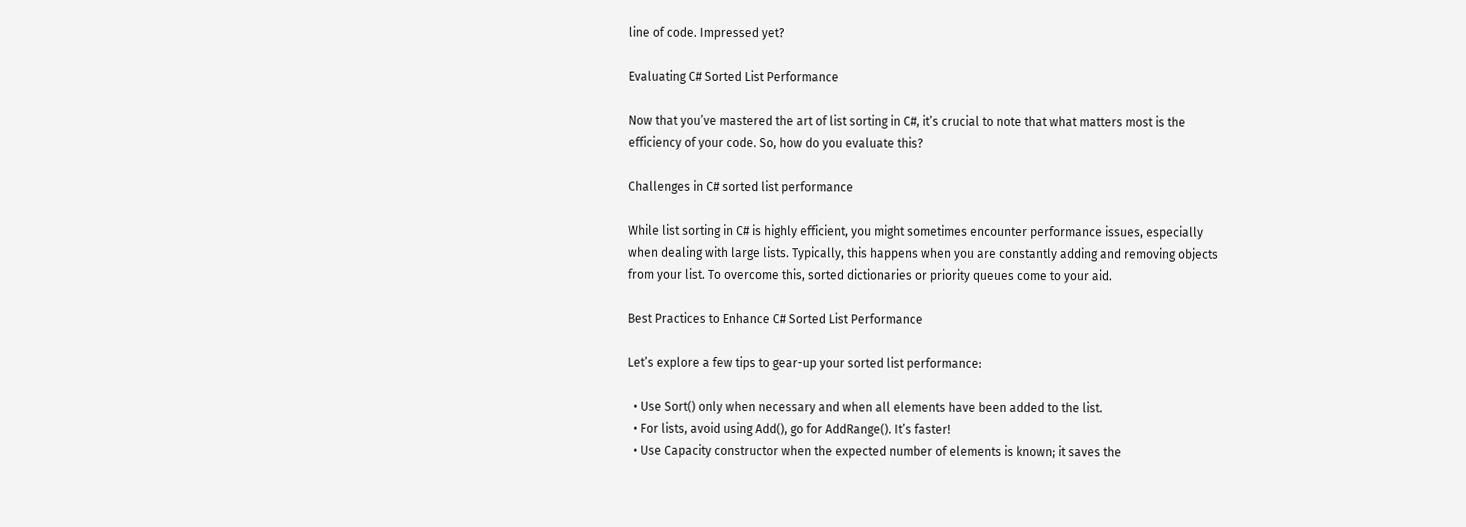line of code. Impressed yet?

Evaluating C# Sorted List Performance

Now that you’ve mastered the art of list sorting in C#, it’s crucial to note that what matters most is the efficiency of your code. So, how do you evaluate this?

Challenges in C# sorted list performance

While list sorting in C# is highly efficient, you might sometimes encounter performance issues, especially when dealing with large lists. Typically, this happens when you are constantly adding and removing objects from your list. To overcome this, sorted dictionaries or priority queues come to your aid.

Best Practices to Enhance C# Sorted List Performance

Let’s explore a few tips to gear-up your sorted list performance:

  • Use Sort() only when necessary and when all elements have been added to the list.
  • For lists, avoid using Add(), go for AddRange(). It’s faster!
  • Use Capacity constructor when the expected number of elements is known; it saves the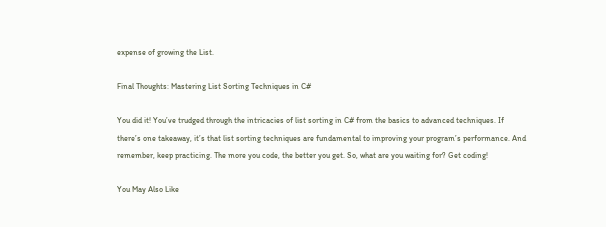expense of growing the List.

Final Thoughts: Mastering List Sorting Techniques in C#

You did it! You’ve trudged through the intricacies of list sorting in C# from the basics to advanced techniques. If there’s one takeaway, it’s that list sorting techniques are fundamental to improving your program’s performance. And remember, keep practicing. The more you code, the better you get. So, what are you waiting for? Get coding!

You May Also Like